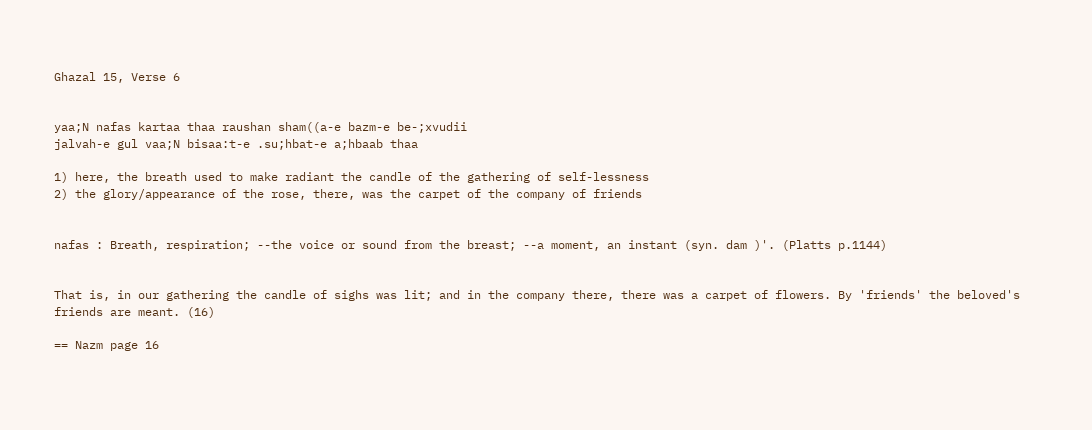Ghazal 15, Verse 6


yaa;N nafas kartaa thaa raushan sham((a-e bazm-e be-;xvudii
jalvah-e gul vaa;N bisaa:t-e .su;hbat-e a;hbaab thaa

1) here, the breath used to make radiant the candle of the gathering of self-lessness
2) the glory/appearance of the rose, there, was the carpet of the company of friends


nafas : Breath, respiration; --the voice or sound from the breast; --a moment, an instant (syn. dam )'. (Platts p.1144)


That is, in our gathering the candle of sighs was lit; and in the company there, there was a carpet of flowers. By 'friends' the beloved's friends are meant. (16)

== Nazm page 16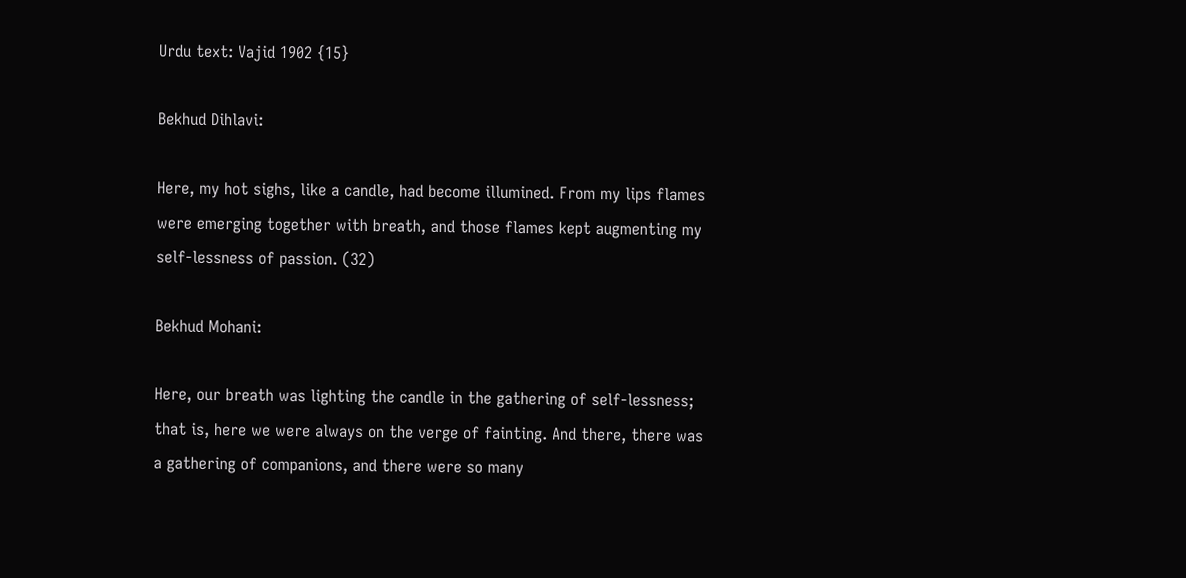Urdu text: Vajid 1902 {15}

Bekhud Dihlavi:

Here, my hot sighs, like a candle, had become illumined. From my lips flames were emerging together with breath, and those flames kept augmenting my self-lessness of passion. (32)

Bekhud Mohani:

Here, our breath was lighting the candle in the gathering of self-lessness; that is, here we were always on the verge of fainting. And there, there was a gathering of companions, and there were so many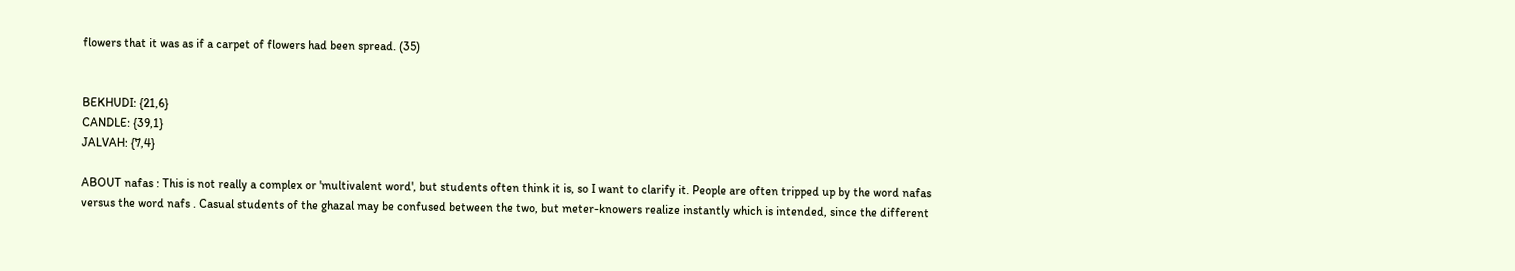flowers that it was as if a carpet of flowers had been spread. (35)


BEKHUDI: {21,6}
CANDLE: {39,1}
JALVAH: {7,4}

ABOUT nafas : This is not really a complex or 'multivalent word', but students often think it is, so I want to clarify it. People are often tripped up by the word nafas versus the word nafs . Casual students of the ghazal may be confused between the two, but meter-knowers realize instantly which is intended, since the different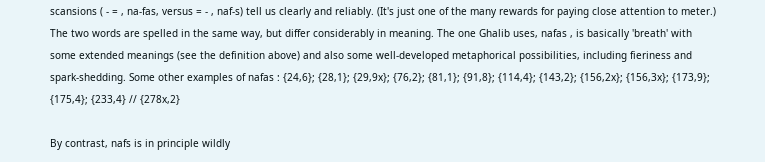scansions ( - = , na-fas, versus = - , naf-s) tell us clearly and reliably. (It's just one of the many rewards for paying close attention to meter.) The two words are spelled in the same way, but differ considerably in meaning. The one Ghalib uses, nafas , is basically 'breath' with some extended meanings (see the definition above) and also some well-developed metaphorical possibilities, including fieriness and spark-shedding. Some other examples of nafas : {24,6}; {28,1}; {29,9x}; {76,2}; {81,1}; {91,8}; {114,4}; {143,2}; {156,2x}; {156,3x}; {173,9}; {175,4}; {233,4} // {278x,2}

By contrast, nafs is in principle wildly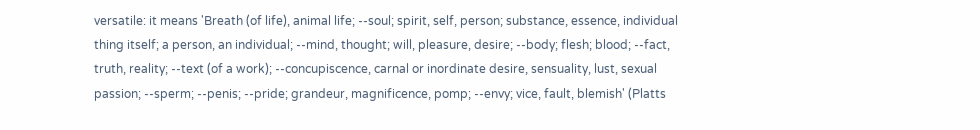versatile: it means 'Breath (of life), animal life; --soul; spirit, self, person; substance, essence, individual thing itself; a person, an individual; --mind, thought; will, pleasure, desire; --body; flesh; blood; --fact, truth, reality; --text (of a work); --concupiscence, carnal or inordinate desire, sensuality, lust, sexual passion; --sperm; --penis; --pride; grandeur, magnificence, pomp; --envy; vice, fault, blemish' (Platts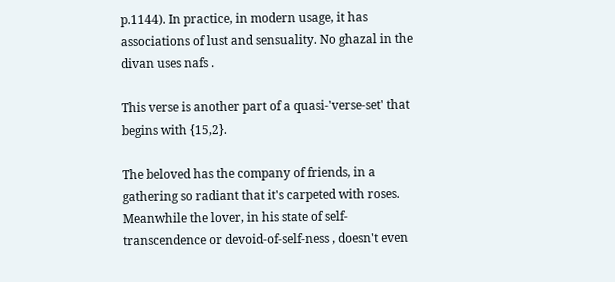p.1144). In practice, in modern usage, it has associations of lust and sensuality. No ghazal in the divan uses nafs .

This verse is another part of a quasi-'verse-set' that begins with {15,2}.

The beloved has the company of friends, in a gathering so radiant that it's carpeted with roses. Meanwhile the lover, in his state of self-transcendence or devoid-of-self-ness , doesn't even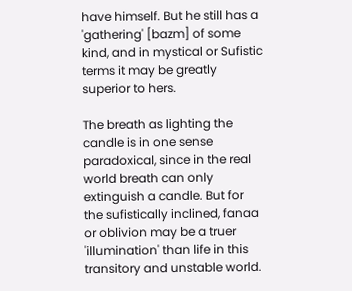have himself. But he still has a 'gathering' [bazm] of some kind, and in mystical or Sufistic terms it may be greatly superior to hers.

The breath as lighting the candle is in one sense paradoxical, since in the real world breath can only extinguish a candle. But for the sufistically inclined, fanaa or oblivion may be a truer 'illumination' than life in this transitory and unstable world.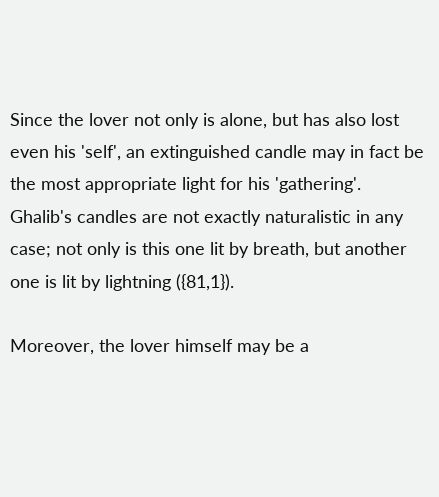Since the lover not only is alone, but has also lost even his 'self', an extinguished candle may in fact be the most appropriate light for his 'gathering'. Ghalib's candles are not exactly naturalistic in any case; not only is this one lit by breath, but another one is lit by lightning ({81,1}).

Moreover, the lover himself may be a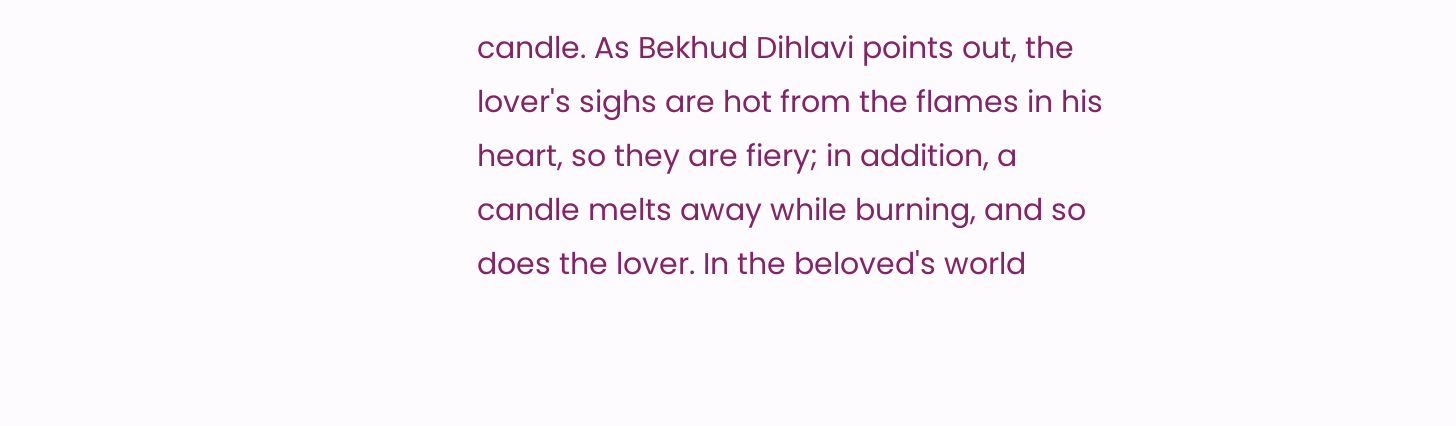candle. As Bekhud Dihlavi points out, the lover's sighs are hot from the flames in his heart, so they are fiery; in addition, a candle melts away while burning, and so does the lover. In the beloved's world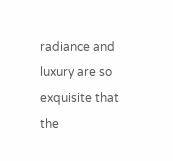radiance and luxury are so exquisite that the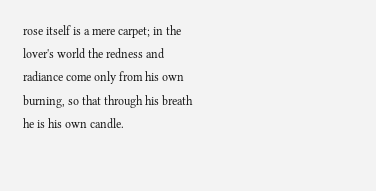rose itself is a mere carpet; in the lover's world the redness and radiance come only from his own burning, so that through his breath he is his own candle.